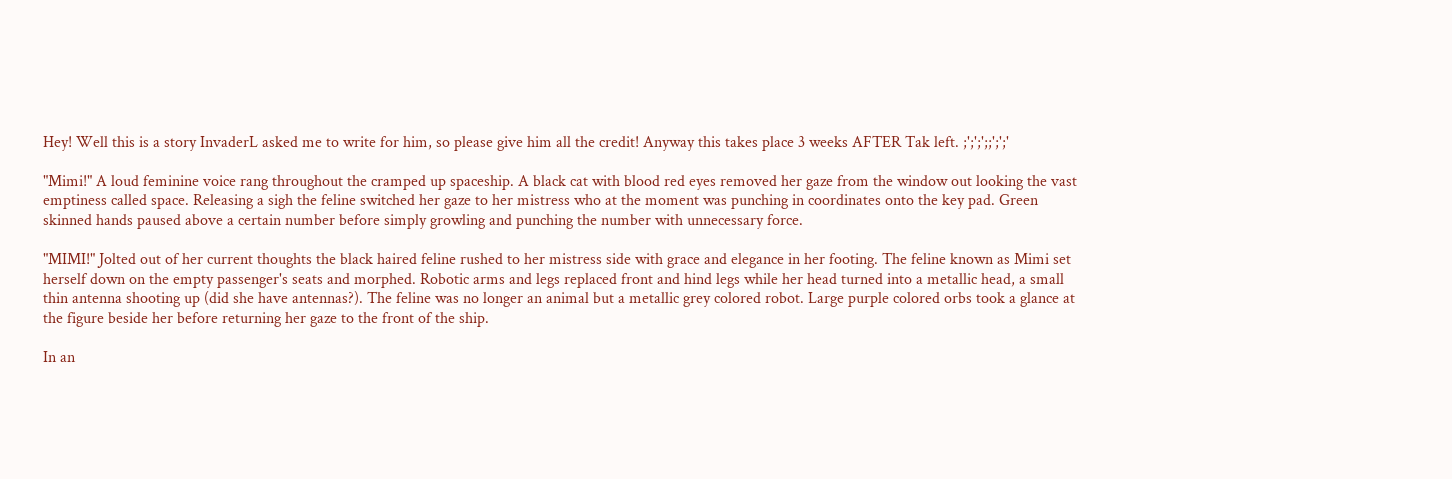Hey! Well this is a story InvaderL asked me to write for him, so please give him all the credit! Anyway this takes place 3 weeks AFTER Tak left. ;';';';;';';'

"Mimi!" A loud feminine voice rang throughout the cramped up spaceship. A black cat with blood red eyes removed her gaze from the window out looking the vast emptiness called space. Releasing a sigh the feline switched her gaze to her mistress who at the moment was punching in coordinates onto the key pad. Green skinned hands paused above a certain number before simply growling and punching the number with unnecessary force.

"MIMI!" Jolted out of her current thoughts the black haired feline rushed to her mistress side with grace and elegance in her footing. The feline known as Mimi set herself down on the empty passenger's seats and morphed. Robotic arms and legs replaced front and hind legs while her head turned into a metallic head, a small thin antenna shooting up (did she have antennas?). The feline was no longer an animal but a metallic grey colored robot. Large purple colored orbs took a glance at the figure beside her before returning her gaze to the front of the ship.

In an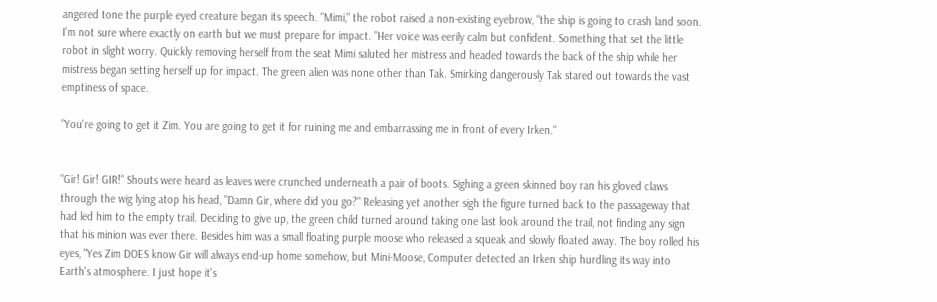angered tone the purple eyed creature began its speech. "Mimi," the robot raised a non-existing eyebrow, "the ship is going to crash land soon. I'm not sure where exactly on earth but we must prepare for impact. "Her voice was eerily calm but confident. Something that set the little robot in slight worry. Quickly removing herself from the seat Mimi saluted her mistress and headed towards the back of the ship while her mistress began setting herself up for impact. The green alien was none other than Tak. Smirking dangerously Tak stared out towards the vast emptiness of space.

"You're going to get it Zim. You are going to get it for ruining me and embarrassing me in front of every Irken."


"Gir! Gir! GIR!" Shouts were heard as leaves were crunched underneath a pair of boots. Sighing a green skinned boy ran his gloved claws through the wig lying atop his head, "Damn Gir, where did you go?" Releasing yet another sigh the figure turned back to the passageway that had led him to the empty trail. Deciding to give up, the green child turned around taking one last look around the trail, not finding any sign that his minion was ever there. Besides him was a small floating purple moose who released a squeak and slowly floated away. The boy rolled his eyes, "Yes Zim DOES know Gir will always end-up home somehow, but Mini-Moose, Computer detected an Irken ship hurdling its way into Earth's atmosphere. I just hope it's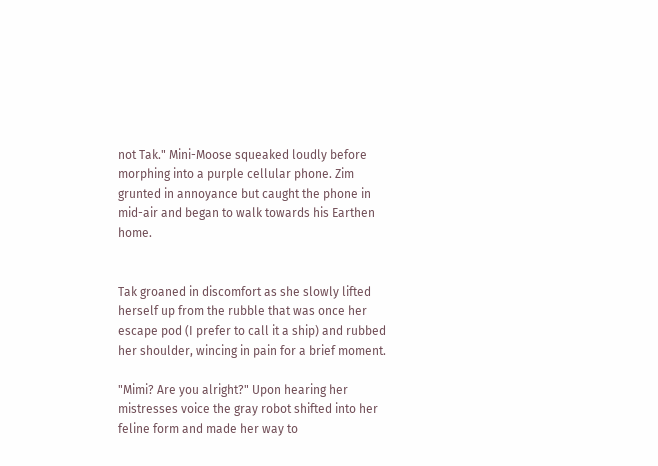not Tak." Mini-Moose squeaked loudly before morphing into a purple cellular phone. Zim grunted in annoyance but caught the phone in mid-air and began to walk towards his Earthen home.


Tak groaned in discomfort as she slowly lifted herself up from the rubble that was once her escape pod (I prefer to call it a ship) and rubbed her shoulder, wincing in pain for a brief moment.

"Mimi? Are you alright?" Upon hearing her mistresses voice the gray robot shifted into her feline form and made her way to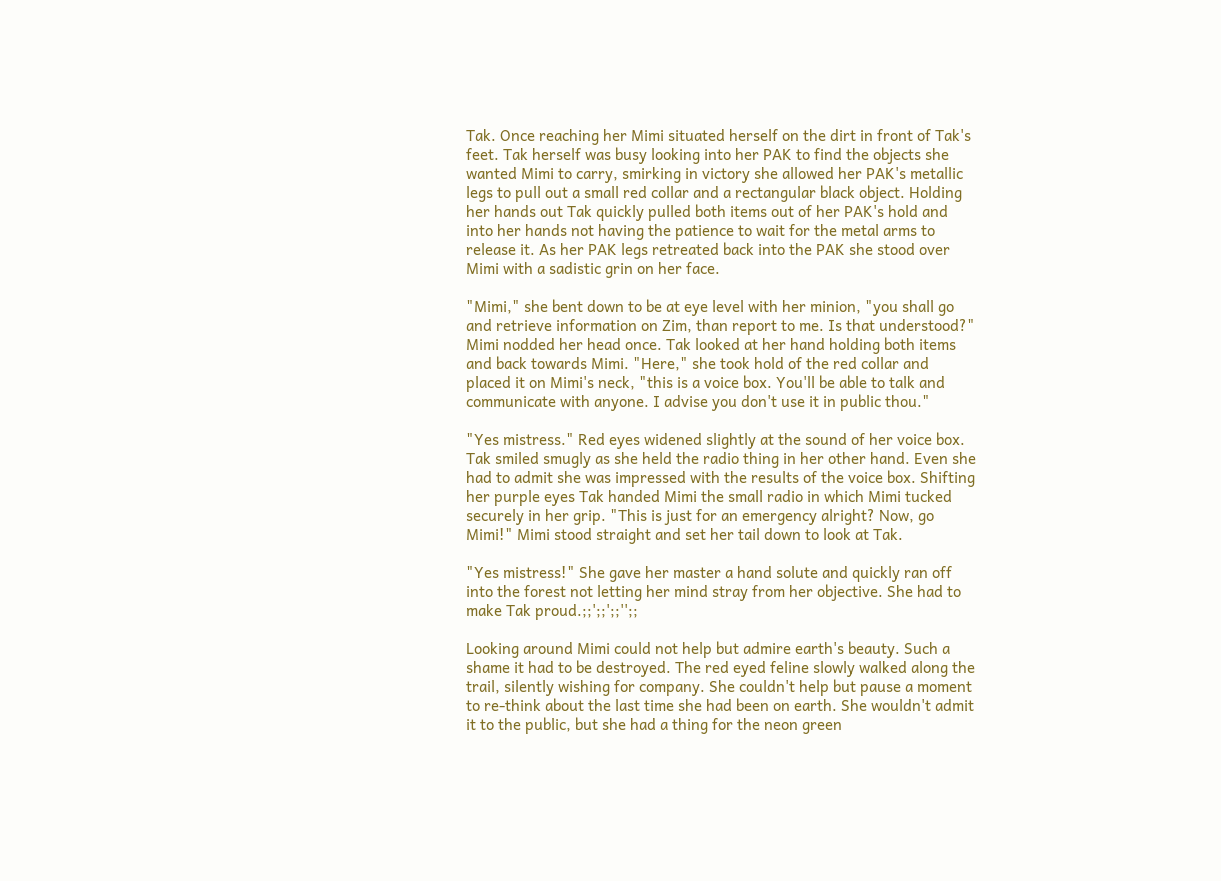Tak. Once reaching her Mimi situated herself on the dirt in front of Tak's feet. Tak herself was busy looking into her PAK to find the objects she wanted Mimi to carry, smirking in victory she allowed her PAK's metallic legs to pull out a small red collar and a rectangular black object. Holding her hands out Tak quickly pulled both items out of her PAK's hold and into her hands not having the patience to wait for the metal arms to release it. As her PAK legs retreated back into the PAK she stood over Mimi with a sadistic grin on her face.

"Mimi," she bent down to be at eye level with her minion, "you shall go and retrieve information on Zim, than report to me. Is that understood?" Mimi nodded her head once. Tak looked at her hand holding both items and back towards Mimi. "Here," she took hold of the red collar and placed it on Mimi's neck, "this is a voice box. You'll be able to talk and communicate with anyone. I advise you don't use it in public thou."

"Yes mistress." Red eyes widened slightly at the sound of her voice box. Tak smiled smugly as she held the radio thing in her other hand. Even she had to admit she was impressed with the results of the voice box. Shifting her purple eyes Tak handed Mimi the small radio in which Mimi tucked securely in her grip. "This is just for an emergency alright? Now, go Mimi!" Mimi stood straight and set her tail down to look at Tak.

"Yes mistress!" She gave her master a hand solute and quickly ran off into the forest not letting her mind stray from her objective. She had to make Tak proud.;;';;';;'';;

Looking around Mimi could not help but admire earth's beauty. Such a shame it had to be destroyed. The red eyed feline slowly walked along the trail, silently wishing for company. She couldn't help but pause a moment to re-think about the last time she had been on earth. She wouldn't admit it to the public, but she had a thing for the neon green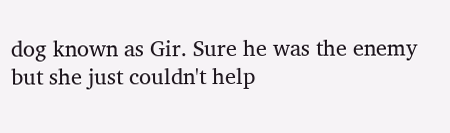dog known as Gir. Sure he was the enemy but she just couldn't help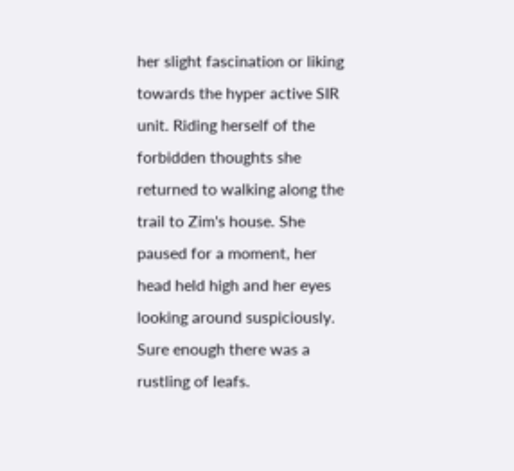her slight fascination or liking towards the hyper active SIR unit. Riding herself of the forbidden thoughts she returned to walking along the trail to Zim's house. She paused for a moment, her head held high and her eyes looking around suspiciously. Sure enough there was a rustling of leafs.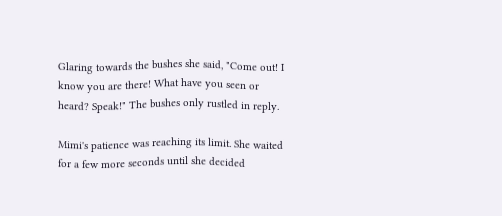Glaring towards the bushes she said, "Come out! I know you are there! What have you seen or heard? Speak!" The bushes only rustled in reply.

Mimi's patience was reaching its limit. She waited for a few more seconds until she decided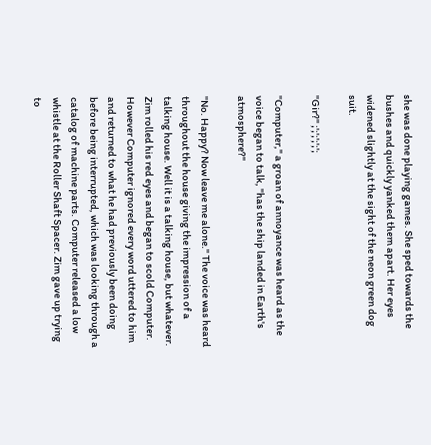she was done playing games. She sped towards the bushes and quickly yanked them apart. Her eyes widened slightly at the sight of the neon green dog suit.

"Gir?" ;';';';';';

"Computer," a groan of annoyance was heard as the voice began to talk, "has the ship landed in Earth's atmosphere?"

"No. Happy? Now leave me alone." The voice was heard throughout the house giving the impression of a talking house. Well it is a talking house, but whatever. Zim rolled his red eyes and began to scold Computer. However Computer ignored every word uttered to him and returned to what he had previously been doing before being interrupted, which was looking through a catalog of machine parts. Computer released a low whistle at the Roller Shaft Spacer. Zim gave up trying to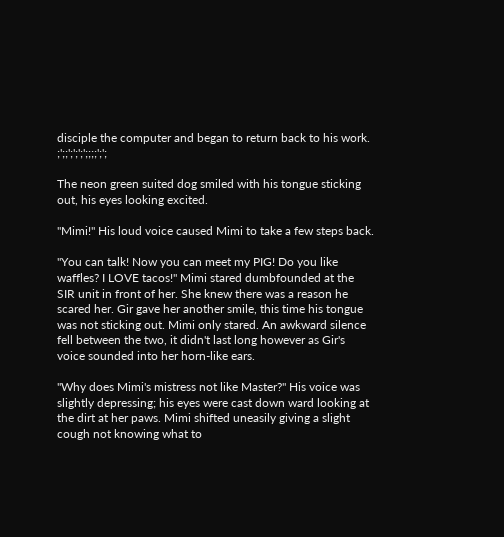disciple the computer and began to return back to his work. ;';;';';';';;;;';';

The neon green suited dog smiled with his tongue sticking out, his eyes looking excited.

"Mimi!" His loud voice caused Mimi to take a few steps back.

"You can talk! Now you can meet my PIG! Do you like waffles? I LOVE tacos!" Mimi stared dumbfounded at the SIR unit in front of her. She knew there was a reason he scared her. Gir gave her another smile, this time his tongue was not sticking out. Mimi only stared. An awkward silence fell between the two, it didn't last long however as Gir's voice sounded into her horn-like ears.

"Why does Mimi's mistress not like Master?" His voice was slightly depressing; his eyes were cast down ward looking at the dirt at her paws. Mimi shifted uneasily giving a slight cough not knowing what to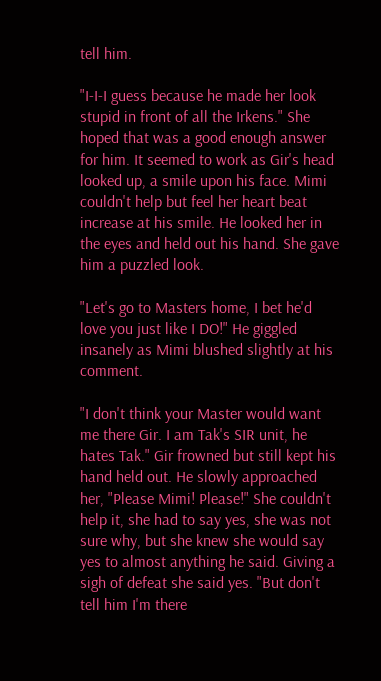tell him.

"I-I-I guess because he made her look stupid in front of all the Irkens." She hoped that was a good enough answer for him. It seemed to work as Gir's head looked up, a smile upon his face. Mimi couldn't help but feel her heart beat increase at his smile. He looked her in the eyes and held out his hand. She gave him a puzzled look.

"Let's go to Masters home, I bet he'd love you just like I DO!" He giggled insanely as Mimi blushed slightly at his comment.

"I don't think your Master would want me there Gir. I am Tak's SIR unit, he hates Tak." Gir frowned but still kept his hand held out. He slowly approached her, "Please Mimi! Please!" She couldn't help it, she had to say yes, she was not sure why, but she knew she would say yes to almost anything he said. Giving a sigh of defeat she said yes. "But don't tell him I'm there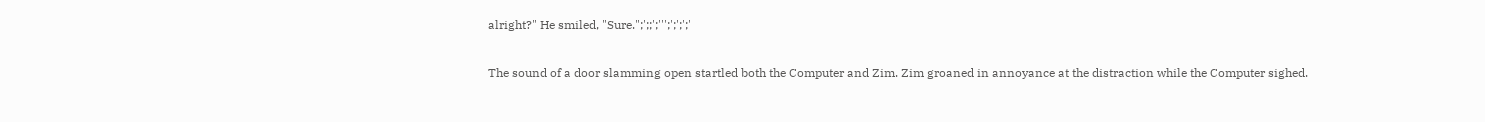alright?" He smiled, "Sure.";';;';''';';';';'

The sound of a door slamming open startled both the Computer and Zim. Zim groaned in annoyance at the distraction while the Computer sighed.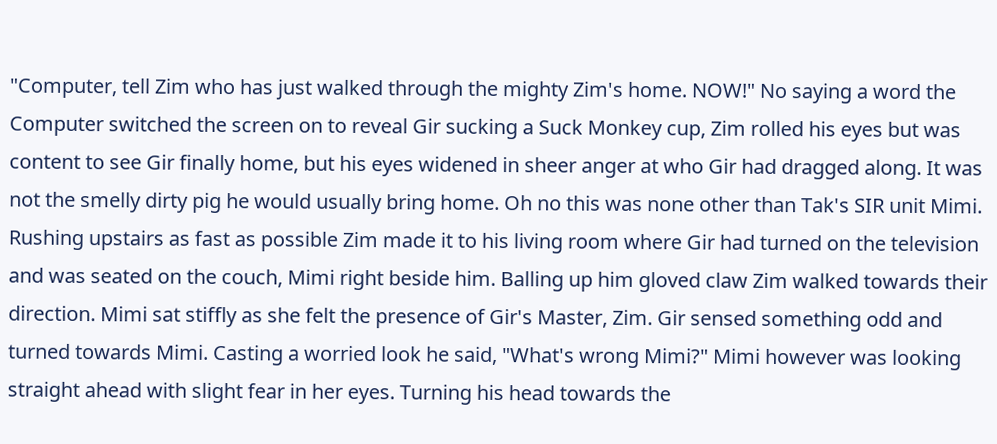"Computer, tell Zim who has just walked through the mighty Zim's home. NOW!" No saying a word the Computer switched the screen on to reveal Gir sucking a Suck Monkey cup, Zim rolled his eyes but was content to see Gir finally home, but his eyes widened in sheer anger at who Gir had dragged along. It was not the smelly dirty pig he would usually bring home. Oh no this was none other than Tak's SIR unit Mimi. Rushing upstairs as fast as possible Zim made it to his living room where Gir had turned on the television and was seated on the couch, Mimi right beside him. Balling up him gloved claw Zim walked towards their direction. Mimi sat stiffly as she felt the presence of Gir's Master, Zim. Gir sensed something odd and turned towards Mimi. Casting a worried look he said, "What's wrong Mimi?" Mimi however was looking straight ahead with slight fear in her eyes. Turning his head towards the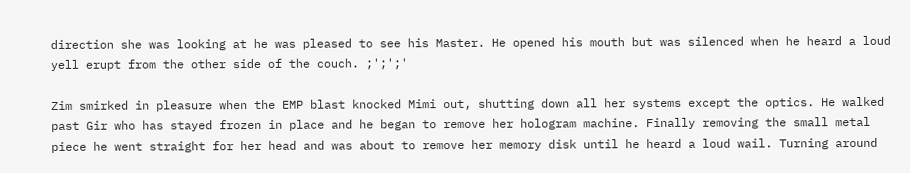direction she was looking at he was pleased to see his Master. He opened his mouth but was silenced when he heard a loud yell erupt from the other side of the couch. ;';';'

Zim smirked in pleasure when the EMP blast knocked Mimi out, shutting down all her systems except the optics. He walked past Gir who has stayed frozen in place and he began to remove her hologram machine. Finally removing the small metal piece he went straight for her head and was about to remove her memory disk until he heard a loud wail. Turning around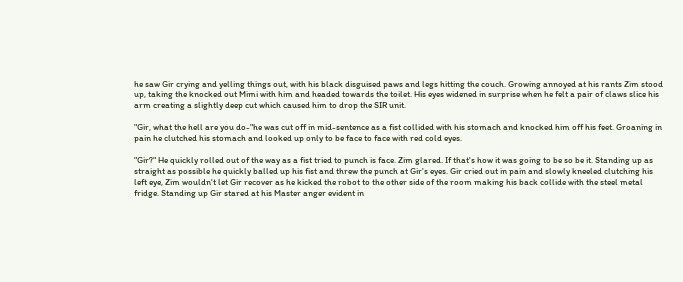he saw Gir crying and yelling things out, with his black disguised paws and legs hitting the couch. Growing annoyed at his rants Zim stood up, taking the knocked out Mimi with him and headed towards the toilet. His eyes widened in surprise when he felt a pair of claws slice his arm creating a slightly deep cut which caused him to drop the SIR unit.

"Gir, what the hell are you do-"he was cut off in mid-sentence as a fist collided with his stomach and knocked him off his feet. Groaning in pain he clutched his stomach and looked up only to be face to face with red cold eyes.

"Gir?" He quickly rolled out of the way as a fist tried to punch is face. Zim glared. If that's how it was going to be so be it. Standing up as straight as possible he quickly balled up his fist and threw the punch at Gir's eyes. Gir cried out in pain and slowly kneeled clutching his left eye, Zim wouldn't let Gir recover as he kicked the robot to the other side of the room making his back collide with the steel metal fridge. Standing up Gir stared at his Master anger evident in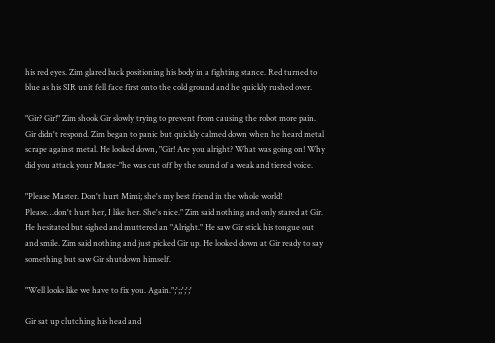his red eyes. Zim glared back positioning his body in a fighting stance. Red turned to blue as his SIR unit fell face first onto the cold ground and he quickly rushed over.

"Gir? Gir!" Zim shook Gir slowly trying to prevent from causing the robot more pain. Gir didn't respond. Zim began to panic but quickly calmed down when he heard metal scrape against metal. He looked down, "Gir! Are you alright? What was going on! Why did you attack your Maste-"he was cut off by the sound of a weak and tiered voice.

"Please Master. Don't hurt Mimi; she's my best friend in the whole world! Please…don't hurt her, I like her. She's nice." Zim said nothing and only stared at Gir. He hesitated but sighed and muttered an "Alright." He saw Gir stick his tongue out and smile. Zim said nothing and just picked Gir up. He looked down at Gir ready to say something but saw Gir shutdown himself.

"Well looks like we have to fix you. Again.";';;';';'

Gir sat up clutching his head and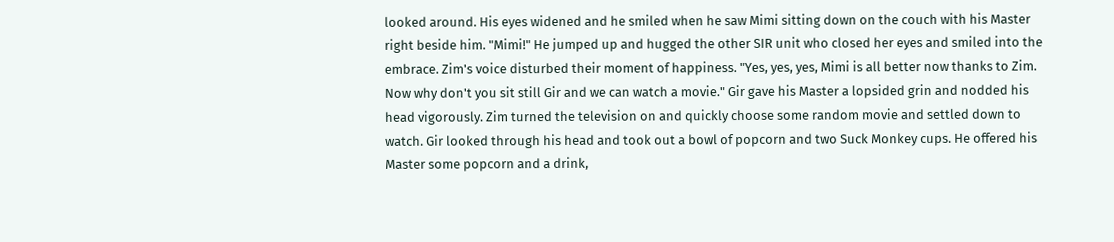looked around. His eyes widened and he smiled when he saw Mimi sitting down on the couch with his Master right beside him. "Mimi!" He jumped up and hugged the other SIR unit who closed her eyes and smiled into the embrace. Zim's voice disturbed their moment of happiness. "Yes, yes, yes, Mimi is all better now thanks to Zim. Now why don't you sit still Gir and we can watch a movie." Gir gave his Master a lopsided grin and nodded his head vigorously. Zim turned the television on and quickly choose some random movie and settled down to watch. Gir looked through his head and took out a bowl of popcorn and two Suck Monkey cups. He offered his Master some popcorn and a drink,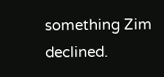something Zim declined.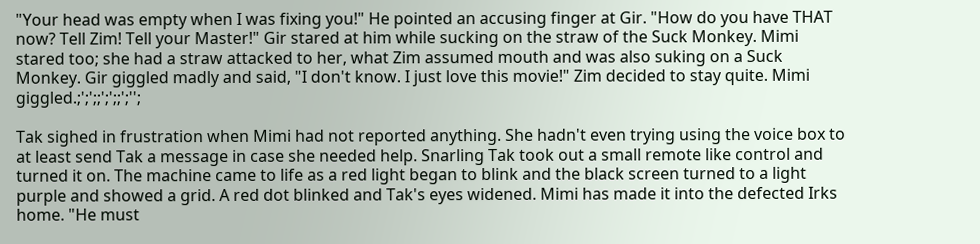"Your head was empty when I was fixing you!" He pointed an accusing finger at Gir. "How do you have THAT now? Tell Zim! Tell your Master!" Gir stared at him while sucking on the straw of the Suck Monkey. Mimi stared too; she had a straw attacked to her, what Zim assumed mouth and was also suking on a Suck Monkey. Gir giggled madly and said, "I don't know. I just love this movie!" Zim decided to stay quite. Mimi giggled.;';';;';';;';'';

Tak sighed in frustration when Mimi had not reported anything. She hadn't even trying using the voice box to at least send Tak a message in case she needed help. Snarling Tak took out a small remote like control and turned it on. The machine came to life as a red light began to blink and the black screen turned to a light purple and showed a grid. A red dot blinked and Tak's eyes widened. Mimi has made it into the defected Irks home. "He must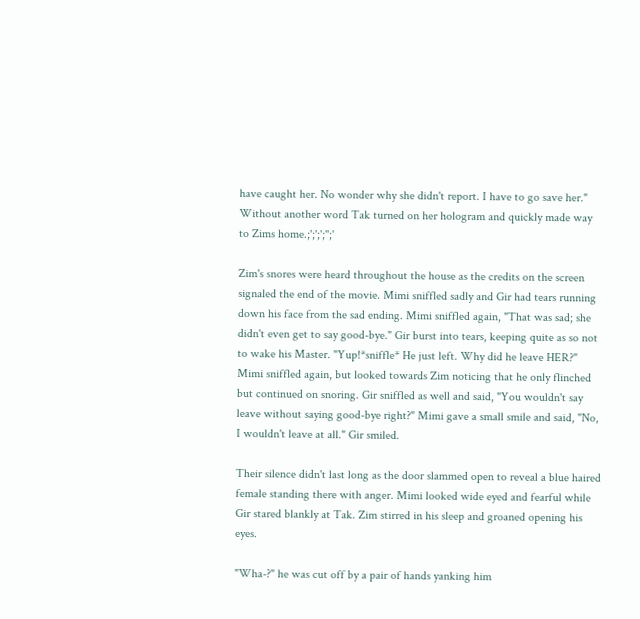have caught her. No wonder why she didn't report. I have to go save her." Without another word Tak turned on her hologram and quickly made way to Zims home.;';';';'';'

Zim's snores were heard throughout the house as the credits on the screen signaled the end of the movie. Mimi sniffled sadly and Gir had tears running down his face from the sad ending. Mimi sniffled again, "That was sad; she didn't even get to say good-bye." Gir burst into tears, keeping quite as so not to wake his Master. "Yup!*sniffle* He just left. Why did he leave HER?" Mimi sniffled again, but looked towards Zim noticing that he only flinched but continued on snoring. Gir sniffled as well and said, "You wouldn't say leave without saying good-bye right?" Mimi gave a small smile and said, "No, I wouldn't leave at all." Gir smiled.

Their silence didn't last long as the door slammed open to reveal a blue haired female standing there with anger. Mimi looked wide eyed and fearful while Gir stared blankly at Tak. Zim stirred in his sleep and groaned opening his eyes.

"Wha-?" he was cut off by a pair of hands yanking him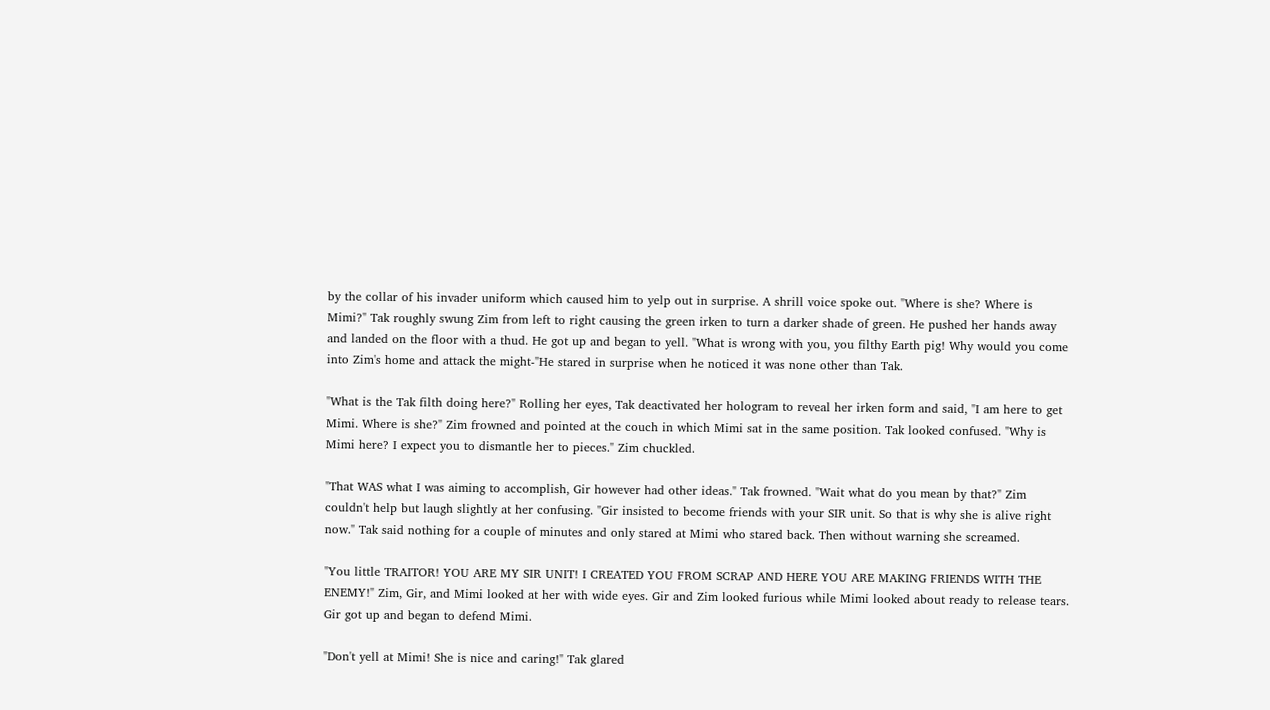by the collar of his invader uniform which caused him to yelp out in surprise. A shrill voice spoke out. "Where is she? Where is Mimi?" Tak roughly swung Zim from left to right causing the green irken to turn a darker shade of green. He pushed her hands away and landed on the floor with a thud. He got up and began to yell. "What is wrong with you, you filthy Earth pig! Why would you come into Zim's home and attack the might-"He stared in surprise when he noticed it was none other than Tak.

"What is the Tak filth doing here?" Rolling her eyes, Tak deactivated her hologram to reveal her irken form and said, "I am here to get Mimi. Where is she?" Zim frowned and pointed at the couch in which Mimi sat in the same position. Tak looked confused. "Why is Mimi here? I expect you to dismantle her to pieces." Zim chuckled.

"That WAS what I was aiming to accomplish, Gir however had other ideas." Tak frowned. "Wait what do you mean by that?" Zim couldn't help but laugh slightly at her confusing. "Gir insisted to become friends with your SIR unit. So that is why she is alive right now." Tak said nothing for a couple of minutes and only stared at Mimi who stared back. Then without warning she screamed.

"You little TRAITOR! YOU ARE MY SIR UNIT! I CREATED YOU FROM SCRAP AND HERE YOU ARE MAKING FRIENDS WITH THE ENEMY!" Zim, Gir, and Mimi looked at her with wide eyes. Gir and Zim looked furious while Mimi looked about ready to release tears. Gir got up and began to defend Mimi.

"Don't yell at Mimi! She is nice and caring!" Tak glared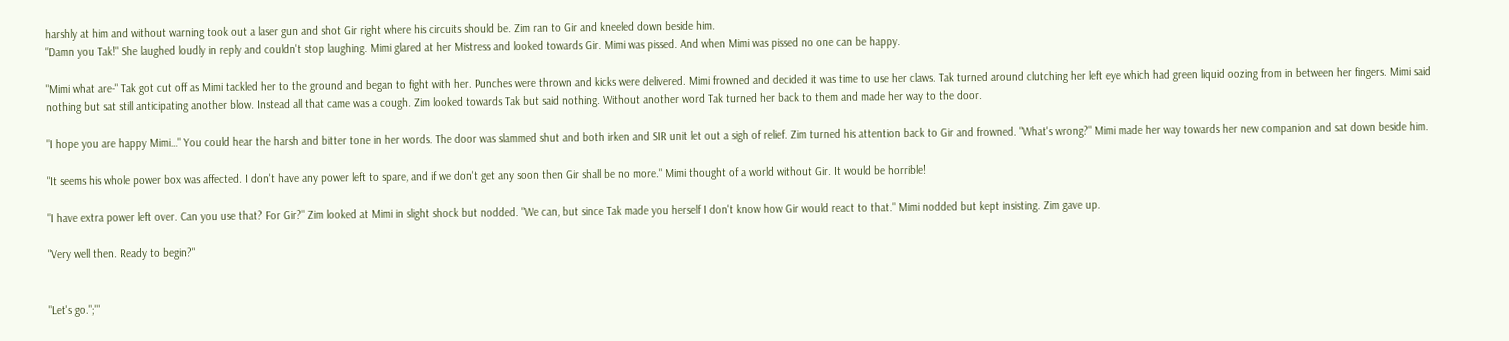harshly at him and without warning took out a laser gun and shot Gir right where his circuits should be. Zim ran to Gir and kneeled down beside him.
"Damn you Tak!" She laughed loudly in reply and couldn't stop laughing. Mimi glared at her Mistress and looked towards Gir. Mimi was pissed. And when Mimi was pissed no one can be happy.

"Mimi what are-" Tak got cut off as Mimi tackled her to the ground and began to fight with her. Punches were thrown and kicks were delivered. Mimi frowned and decided it was time to use her claws. Tak turned around clutching her left eye which had green liquid oozing from in between her fingers. Mimi said nothing but sat still anticipating another blow. Instead all that came was a cough. Zim looked towards Tak but said nothing. Without another word Tak turned her back to them and made her way to the door.

"I hope you are happy Mimi…" You could hear the harsh and bitter tone in her words. The door was slammed shut and both irken and SIR unit let out a sigh of relief. Zim turned his attention back to Gir and frowned. "What's wrong?" Mimi made her way towards her new companion and sat down beside him.

"It seems his whole power box was affected. I don't have any power left to spare, and if we don't get any soon then Gir shall be no more." Mimi thought of a world without Gir. It would be horrible!

"I have extra power left over. Can you use that? For Gir?" Zim looked at Mimi in slight shock but nodded. "We can, but since Tak made you herself I don't know how Gir would react to that." Mimi nodded but kept insisting. Zim gave up.

"Very well then. Ready to begin?"


"Let's go.";'''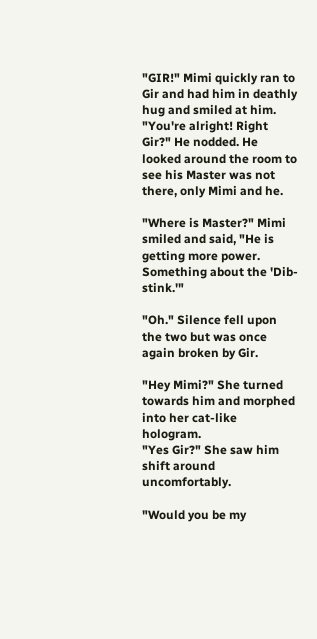"GIR!" Mimi quickly ran to Gir and had him in deathly hug and smiled at him.
"You're alright! Right Gir?" He nodded. He looked around the room to see his Master was not there, only Mimi and he.

"Where is Master?" Mimi smiled and said, "He is getting more power. Something about the 'Dib-stink.'"

"Oh." Silence fell upon the two but was once again broken by Gir.

"Hey Mimi?" She turned towards him and morphed into her cat-like hologram.
"Yes Gir?" She saw him shift around uncomfortably.

"Would you be my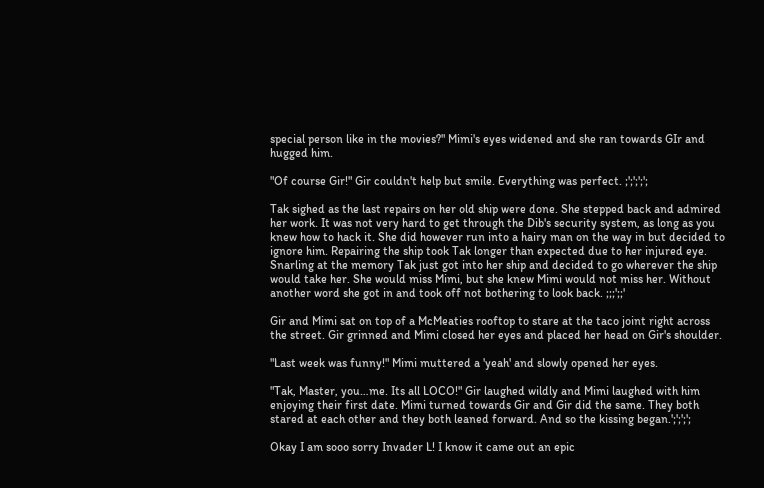special person like in the movies?" Mimi's eyes widened and she ran towards GIr and hugged him.

"Of course Gir!" Gir couldn't help but smile. Everything was perfect. ;';';';';

Tak sighed as the last repairs on her old ship were done. She stepped back and admired her work. It was not very hard to get through the Dib's security system, as long as you knew how to hack it. She did however run into a hairy man on the way in but decided to ignore him. Repairing the ship took Tak longer than expected due to her injured eye. Snarling at the memory Tak just got into her ship and decided to go wherever the ship would take her. She would miss Mimi, but she knew Mimi would not miss her. Without another word she got in and took off not bothering to look back. ;;;';;'

Gir and Mimi sat on top of a McMeaties rooftop to stare at the taco joint right across the street. Gir grinned and Mimi closed her eyes and placed her head on Gir's shoulder.

"Last week was funny!" Mimi muttered a 'yeah' and slowly opened her eyes.

"Tak, Master, you…me. Its all LOCO!" Gir laughed wildly and Mimi laughed with him enjoying their first date. Mimi turned towards Gir and Gir did the same. They both stared at each other and they both leaned forward. And so the kissing began.';';';';

Okay I am sooo sorry Invader L! I know it came out an epic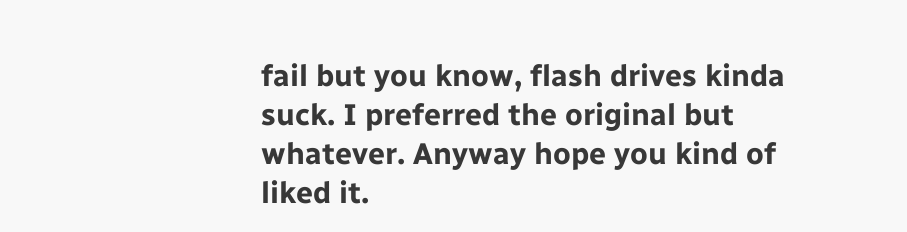fail but you know, flash drives kinda suck. I preferred the original but whatever. Anyway hope you kind of liked it.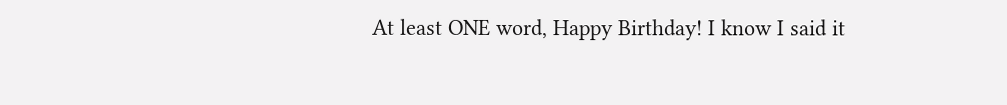At least ONE word, Happy Birthday! I know I said it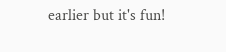earlier but it's fun!